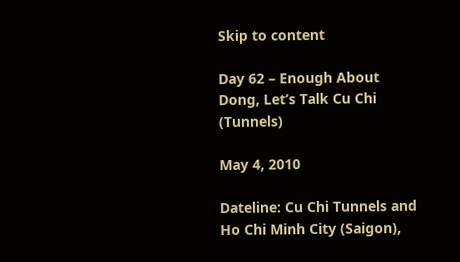Skip to content

Day 62 – Enough About Dong, Let’s Talk Cu Chi (Tunnels)

May 4, 2010

Dateline: Cu Chi Tunnels and Ho Chi Minh City (Saigon),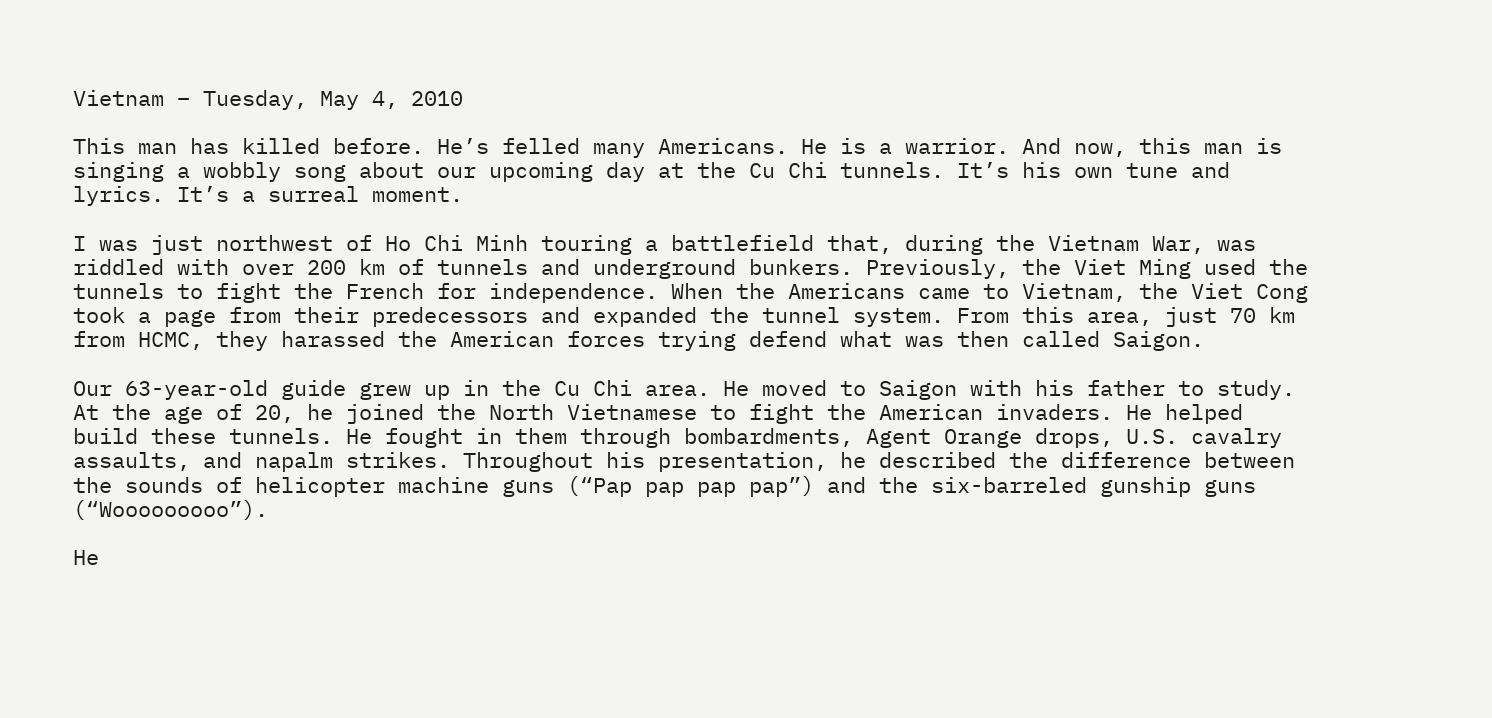Vietnam – Tuesday, May 4, 2010

This man has killed before. He’s felled many Americans. He is a warrior. And now, this man is singing a wobbly song about our upcoming day at the Cu Chi tunnels. It’s his own tune and lyrics. It’s a surreal moment.

I was just northwest of Ho Chi Minh touring a battlefield that, during the Vietnam War, was riddled with over 200 km of tunnels and underground bunkers. Previously, the Viet Ming used the tunnels to fight the French for independence. When the Americans came to Vietnam, the Viet Cong took a page from their predecessors and expanded the tunnel system. From this area, just 70 km from HCMC, they harassed the American forces trying defend what was then called Saigon.

Our 63-year-old guide grew up in the Cu Chi area. He moved to Saigon with his father to study. At the age of 20, he joined the North Vietnamese to fight the American invaders. He helped build these tunnels. He fought in them through bombardments, Agent Orange drops, U.S. cavalry assaults, and napalm strikes. Throughout his presentation, he described the difference between the sounds of helicopter machine guns (“Pap pap pap pap”) and the six-barreled gunship guns (“Wooooooooo”).

He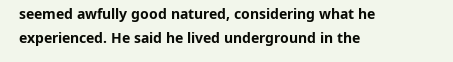seemed awfully good natured, considering what he experienced. He said he lived underground in the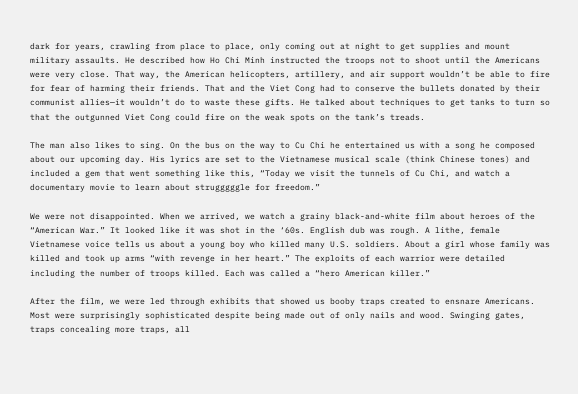dark for years, crawling from place to place, only coming out at night to get supplies and mount military assaults. He described how Ho Chi Minh instructed the troops not to shoot until the Americans were very close. That way, the American helicopters, artillery, and air support wouldn’t be able to fire for fear of harming their friends. That and the Viet Cong had to conserve the bullets donated by their communist allies—it wouldn’t do to waste these gifts. He talked about techniques to get tanks to turn so that the outgunned Viet Cong could fire on the weak spots on the tank’s treads.

The man also likes to sing. On the bus on the way to Cu Chi he entertained us with a song he composed about our upcoming day. His lyrics are set to the Vietnamese musical scale (think Chinese tones) and included a gem that went something like this, “Today we visit the tunnels of Cu Chi, and watch a documentary movie to learn about strugggggle for freedom.”

We were not disappointed. When we arrived, we watch a grainy black-and-white film about heroes of the “American War.” It looked like it was shot in the ‘60s. English dub was rough. A lithe, female Vietnamese voice tells us about a young boy who killed many U.S. soldiers. About a girl whose family was killed and took up arms “with revenge in her heart.” The exploits of each warrior were detailed including the number of troops killed. Each was called a “hero American killer.”

After the film, we were led through exhibits that showed us booby traps created to ensnare Americans. Most were surprisingly sophisticated despite being made out of only nails and wood. Swinging gates, traps concealing more traps, all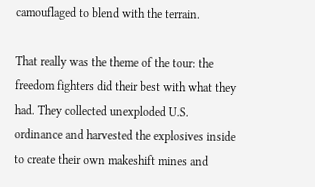camouflaged to blend with the terrain.

That really was the theme of the tour: the freedom fighters did their best with what they had. They collected unexploded U.S. ordinance and harvested the explosives inside to create their own makeshift mines and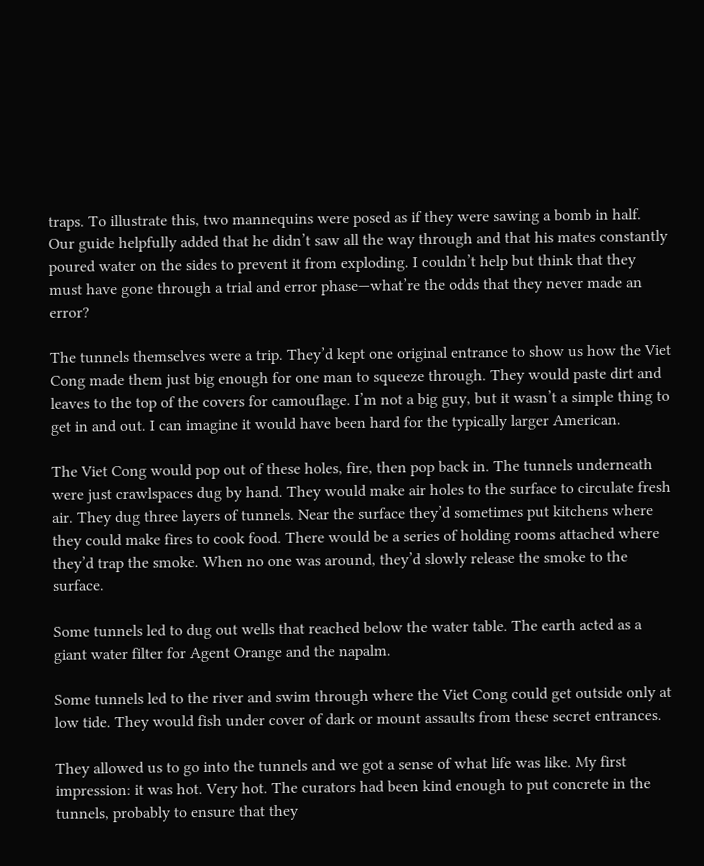traps. To illustrate this, two mannequins were posed as if they were sawing a bomb in half. Our guide helpfully added that he didn’t saw all the way through and that his mates constantly poured water on the sides to prevent it from exploding. I couldn’t help but think that they must have gone through a trial and error phase—what’re the odds that they never made an error?

The tunnels themselves were a trip. They’d kept one original entrance to show us how the Viet Cong made them just big enough for one man to squeeze through. They would paste dirt and leaves to the top of the covers for camouflage. I’m not a big guy, but it wasn’t a simple thing to get in and out. I can imagine it would have been hard for the typically larger American.

The Viet Cong would pop out of these holes, fire, then pop back in. The tunnels underneath were just crawlspaces dug by hand. They would make air holes to the surface to circulate fresh air. They dug three layers of tunnels. Near the surface they’d sometimes put kitchens where they could make fires to cook food. There would be a series of holding rooms attached where they’d trap the smoke. When no one was around, they’d slowly release the smoke to the surface.

Some tunnels led to dug out wells that reached below the water table. The earth acted as a giant water filter for Agent Orange and the napalm.

Some tunnels led to the river and swim through where the Viet Cong could get outside only at low tide. They would fish under cover of dark or mount assaults from these secret entrances.

They allowed us to go into the tunnels and we got a sense of what life was like. My first impression: it was hot. Very hot. The curators had been kind enough to put concrete in the tunnels, probably to ensure that they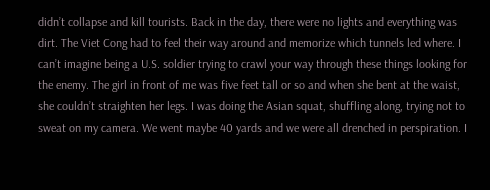didn’t collapse and kill tourists. Back in the day, there were no lights and everything was dirt. The Viet Cong had to feel their way around and memorize which tunnels led where. I can’t imagine being a U.S. soldier trying to crawl your way through these things looking for the enemy. The girl in front of me was five feet tall or so and when she bent at the waist, she couldn’t straighten her legs. I was doing the Asian squat, shuffling along, trying not to sweat on my camera. We went maybe 40 yards and we were all drenched in perspiration. I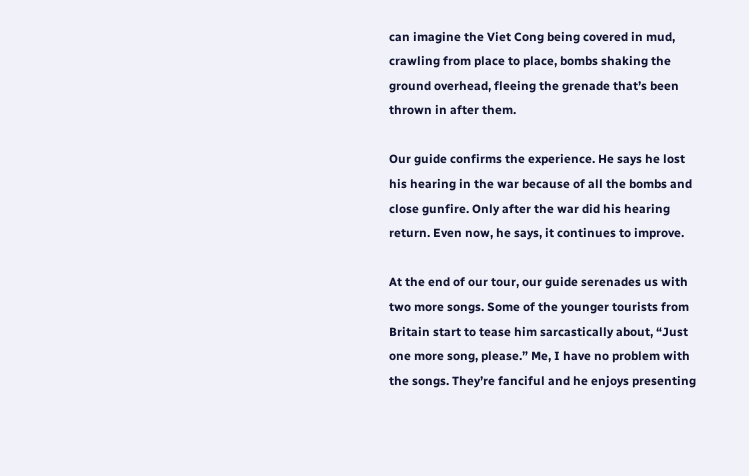can imagine the Viet Cong being covered in mud, crawling from place to place, bombs shaking the ground overhead, fleeing the grenade that’s been thrown in after them.

Our guide confirms the experience. He says he lost his hearing in the war because of all the bombs and close gunfire. Only after the war did his hearing return. Even now, he says, it continues to improve.

At the end of our tour, our guide serenades us with two more songs. Some of the younger tourists from Britain start to tease him sarcastically about, “Just one more song, please.” Me, I have no problem with the songs. They’re fanciful and he enjoys presenting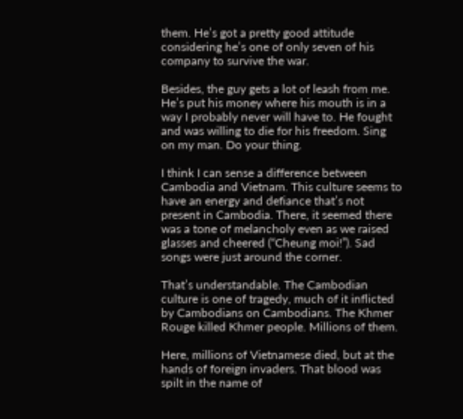them. He’s got a pretty good attitude considering he’s one of only seven of his company to survive the war.

Besides, the guy gets a lot of leash from me. He’s put his money where his mouth is in a way I probably never will have to. He fought and was willing to die for his freedom. Sing on my man. Do your thing.

I think I can sense a difference between Cambodia and Vietnam. This culture seems to have an energy and defiance that’s not present in Cambodia. There, it seemed there was a tone of melancholy even as we raised glasses and cheered (“Cheung moi!”). Sad songs were just around the corner.

That’s understandable. The Cambodian culture is one of tragedy, much of it inflicted by Cambodians on Cambodians. The Khmer Rouge killed Khmer people. Millions of them.

Here, millions of Vietnamese died, but at the hands of foreign invaders. That blood was spilt in the name of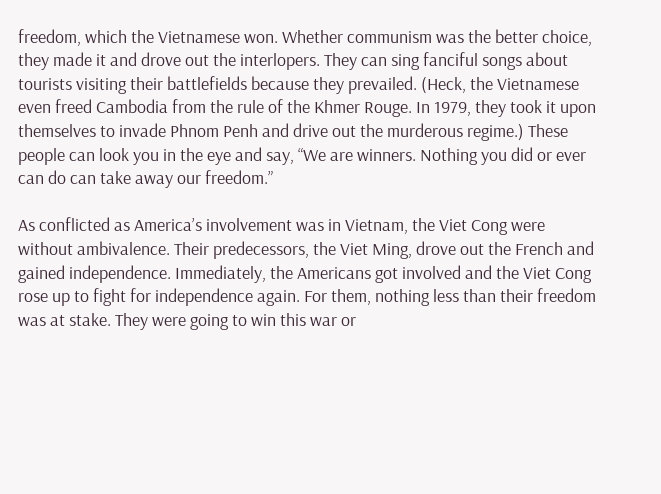freedom, which the Vietnamese won. Whether communism was the better choice, they made it and drove out the interlopers. They can sing fanciful songs about tourists visiting their battlefields because they prevailed. (Heck, the Vietnamese even freed Cambodia from the rule of the Khmer Rouge. In 1979, they took it upon themselves to invade Phnom Penh and drive out the murderous regime.) These people can look you in the eye and say, “We are winners. Nothing you did or ever can do can take away our freedom.”

As conflicted as America’s involvement was in Vietnam, the Viet Cong were without ambivalence. Their predecessors, the Viet Ming, drove out the French and gained independence. Immediately, the Americans got involved and the Viet Cong rose up to fight for independence again. For them, nothing less than their freedom was at stake. They were going to win this war or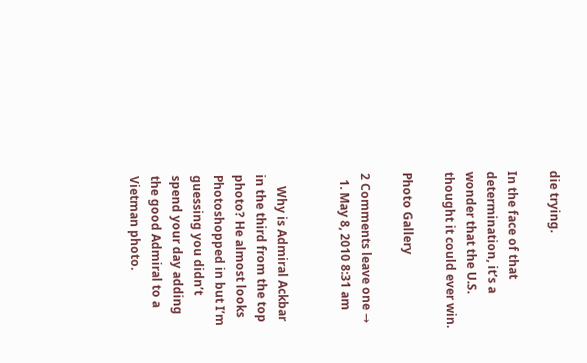die trying.

In the face of that determination, it’s a wonder that the U.S. thought it could ever win.

Photo Gallery

2 Comments leave one →
  1. May 8, 2010 8:31 am


    Why is Admiral Ackbar in the third from the top photo? He almost looks Photoshopped in but I’m guessing you didn’t spend your day adding the good Admiral to a Vietman photo.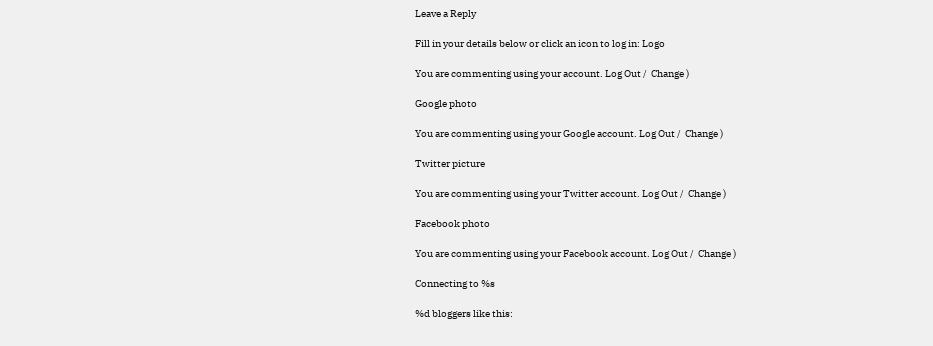Leave a Reply

Fill in your details below or click an icon to log in: Logo

You are commenting using your account. Log Out /  Change )

Google photo

You are commenting using your Google account. Log Out /  Change )

Twitter picture

You are commenting using your Twitter account. Log Out /  Change )

Facebook photo

You are commenting using your Facebook account. Log Out /  Change )

Connecting to %s

%d bloggers like this: